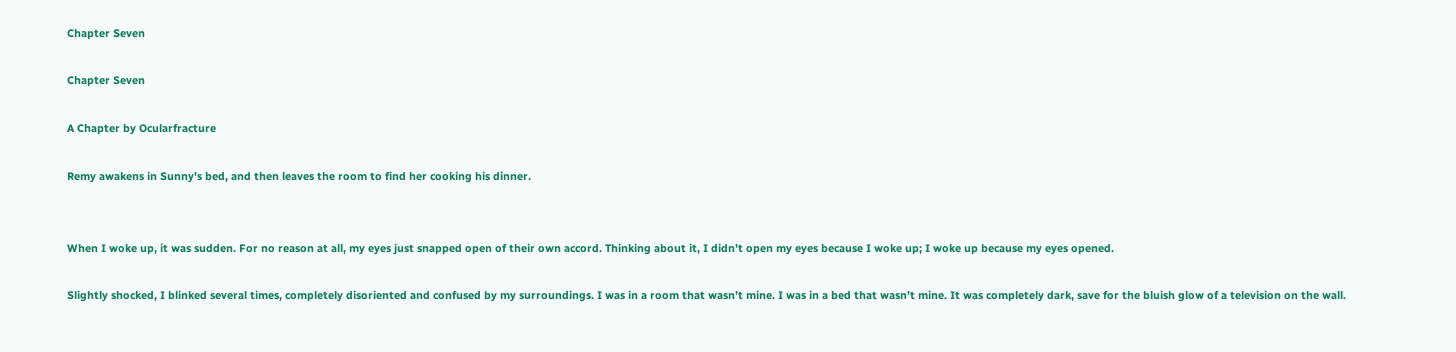Chapter Seven

Chapter Seven

A Chapter by Ocularfracture

Remy awakens in Sunny's bed, and then leaves the room to find her cooking his dinner.


When I woke up, it was sudden. For no reason at all, my eyes just snapped open of their own accord. Thinking about it, I didn’t open my eyes because I woke up; I woke up because my eyes opened.

Slightly shocked, I blinked several times, completely disoriented and confused by my surroundings. I was in a room that wasn’t mine. I was in a bed that wasn’t mine. It was completely dark, save for the bluish glow of a television on the wall.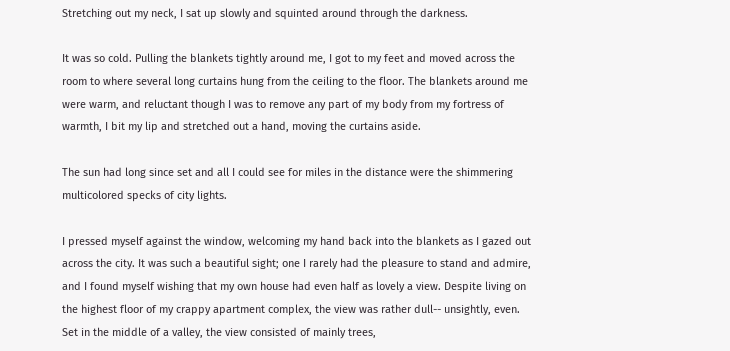Stretching out my neck, I sat up slowly and squinted around through the darkness.

It was so cold. Pulling the blankets tightly around me, I got to my feet and moved across the room to where several long curtains hung from the ceiling to the floor. The blankets around me were warm, and reluctant though I was to remove any part of my body from my fortress of warmth, I bit my lip and stretched out a hand, moving the curtains aside.

The sun had long since set and all I could see for miles in the distance were the shimmering multicolored specks of city lights.

I pressed myself against the window, welcoming my hand back into the blankets as I gazed out across the city. It was such a beautiful sight; one I rarely had the pleasure to stand and admire, and I found myself wishing that my own house had even half as lovely a view. Despite living on the highest floor of my crappy apartment complex, the view was rather dull-- unsightly, even. Set in the middle of a valley, the view consisted of mainly trees,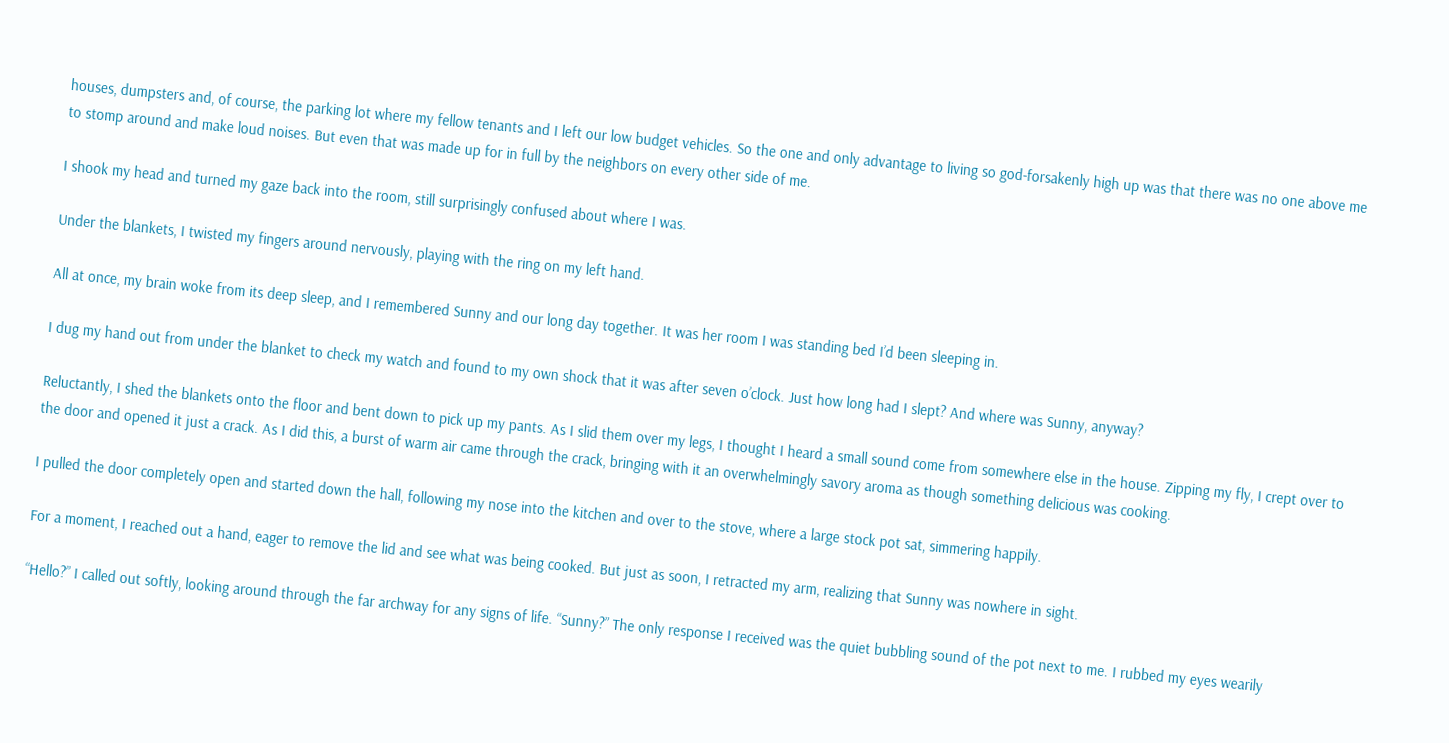houses, dumpsters and, of course, the parking lot where my fellow tenants and I left our low budget vehicles. So the one and only advantage to living so god-forsakenly high up was that there was no one above me to stomp around and make loud noises. But even that was made up for in full by the neighbors on every other side of me.

I shook my head and turned my gaze back into the room, still surprisingly confused about where I was.

Under the blankets, I twisted my fingers around nervously, playing with the ring on my left hand.

All at once, my brain woke from its deep sleep, and I remembered Sunny and our long day together. It was her room I was standing bed I’d been sleeping in.

I dug my hand out from under the blanket to check my watch and found to my own shock that it was after seven o’clock. Just how long had I slept? And where was Sunny, anyway?

Reluctantly, I shed the blankets onto the floor and bent down to pick up my pants. As I slid them over my legs, I thought I heard a small sound come from somewhere else in the house. Zipping my fly, I crept over to the door and opened it just a crack. As I did this, a burst of warm air came through the crack, bringing with it an overwhelmingly savory aroma as though something delicious was cooking.

I pulled the door completely open and started down the hall, following my nose into the kitchen and over to the stove, where a large stock pot sat, simmering happily.

For a moment, I reached out a hand, eager to remove the lid and see what was being cooked. But just as soon, I retracted my arm, realizing that Sunny was nowhere in sight.

“Hello?” I called out softly, looking around through the far archway for any signs of life. “Sunny?” The only response I received was the quiet bubbling sound of the pot next to me. I rubbed my eyes wearily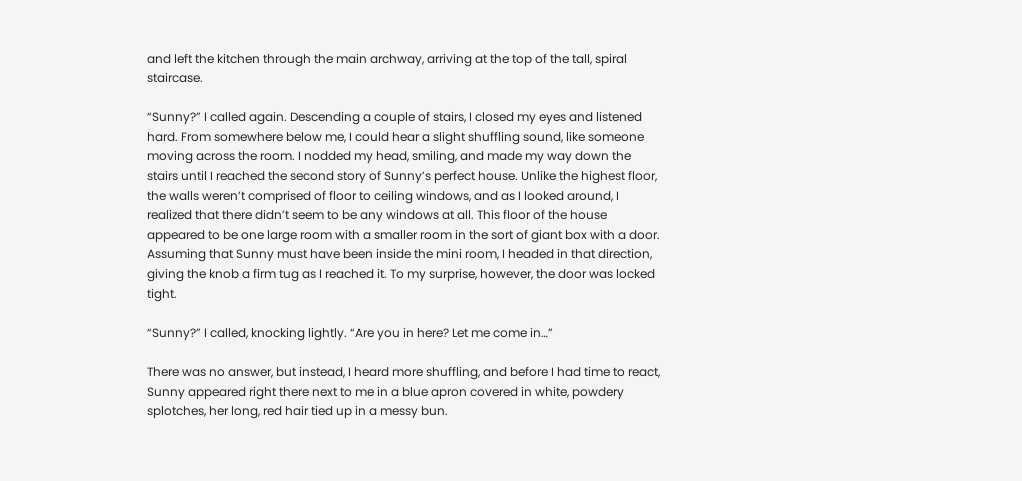and left the kitchen through the main archway, arriving at the top of the tall, spiral staircase.

“Sunny?” I called again. Descending a couple of stairs, I closed my eyes and listened hard. From somewhere below me, I could hear a slight shuffling sound, like someone moving across the room. I nodded my head, smiling, and made my way down the stairs until I reached the second story of Sunny’s perfect house. Unlike the highest floor, the walls weren’t comprised of floor to ceiling windows, and as I looked around, I realized that there didn’t seem to be any windows at all. This floor of the house appeared to be one large room with a smaller room in the sort of giant box with a door. Assuming that Sunny must have been inside the mini room, I headed in that direction, giving the knob a firm tug as I reached it. To my surprise, however, the door was locked tight.

“Sunny?” I called, knocking lightly. “Are you in here? Let me come in…”

There was no answer, but instead, I heard more shuffling, and before I had time to react, Sunny appeared right there next to me in a blue apron covered in white, powdery splotches, her long, red hair tied up in a messy bun.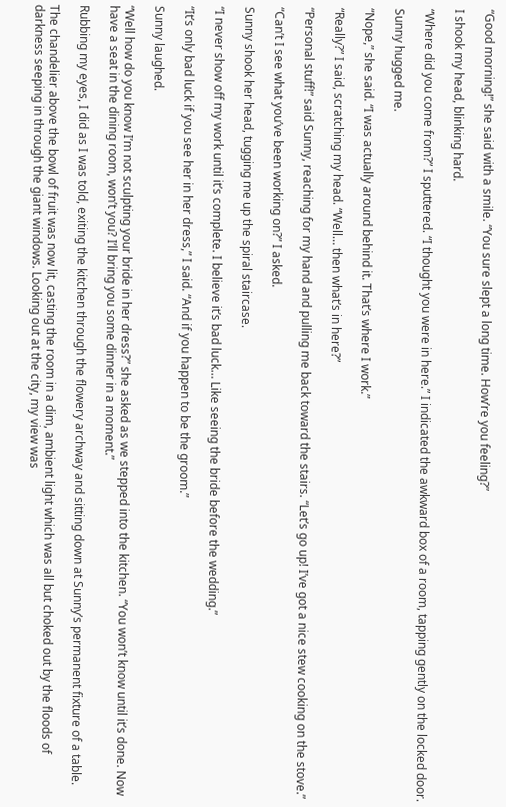“Good morning!” she said with a smile. “You sure slept a long time. How’re you feeling?”

I shook my head, blinking hard.

“Where did you come from?” I sputtered. “I thought you were in here.” I indicated the awkward box of a room, tapping gently on the locked door.

Sunny hugged me.

“Nope,” she said. “I was actually around behind it. That’s where I work.”

“Really?” I said, scratching my head. “Well… then what’s in here?”

“Personal stuff!” said Sunny, reaching for my hand and pulling me back toward the stairs. “Let’s go up! I’ve got a nice stew cooking on the stove.”

“Can’t I see what you’ve been working on?” I asked.

Sunny shook her head, tugging me up the spiral staircase.

“I never show off my work until it’s complete. I believe it’s bad luck… Like seeing the bride before the wedding.”

“It’s only bad luck if you see her in her dress,” I said. “And if you happen to be the groom.”

Sunny laughed.

“Well how do you know I’m not sculpting your bride in her dress?” she asked as we stepped into the kitchen. “You won’t know until it’s done. Now have a seat in the dining room, won’t you? I’ll bring you some dinner in a moment.”

Rubbing my eyes, I did as I was told, exiting the kitchen through the flowery archway and sitting down at Sunny’s permanent fixture of a table.

The chandelier above the bowl of fruit was now lit, casting the room in a dim, ambient light which was all but choked out by the floods of darkness seeping in through the giant windows. Looking out at the city, my view was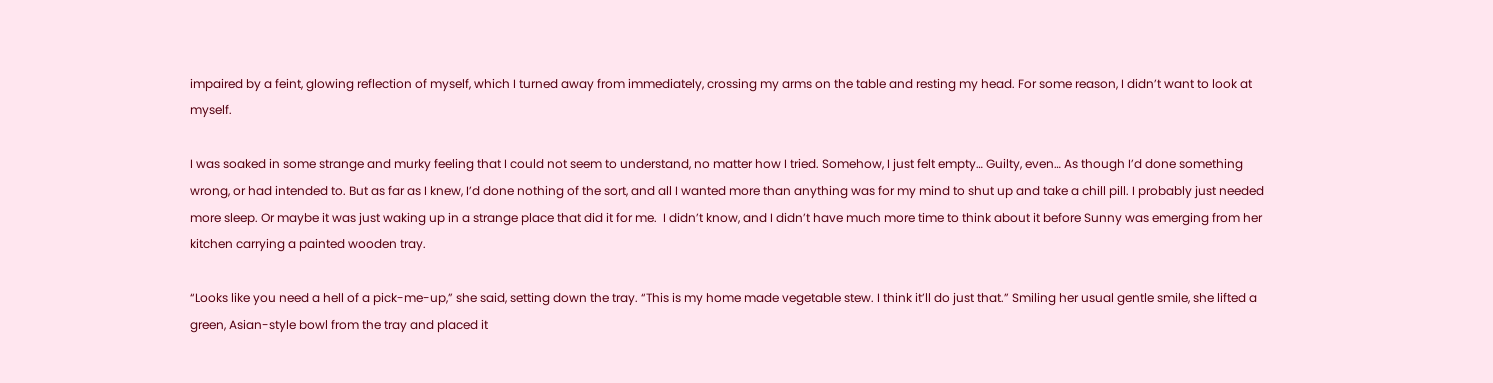impaired by a feint, glowing reflection of myself, which I turned away from immediately, crossing my arms on the table and resting my head. For some reason, I didn’t want to look at myself.

I was soaked in some strange and murky feeling that I could not seem to understand, no matter how I tried. Somehow, I just felt empty… Guilty, even… As though I’d done something wrong, or had intended to. But as far as I knew, I’d done nothing of the sort, and all I wanted more than anything was for my mind to shut up and take a chill pill. I probably just needed more sleep. Or maybe it was just waking up in a strange place that did it for me.  I didn’t know, and I didn’t have much more time to think about it before Sunny was emerging from her kitchen carrying a painted wooden tray.

“Looks like you need a hell of a pick-me-up,” she said, setting down the tray. “This is my home made vegetable stew. I think it’ll do just that.” Smiling her usual gentle smile, she lifted a green, Asian-style bowl from the tray and placed it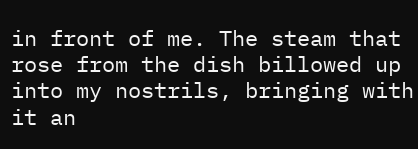in front of me. The steam that rose from the dish billowed up into my nostrils, bringing with it an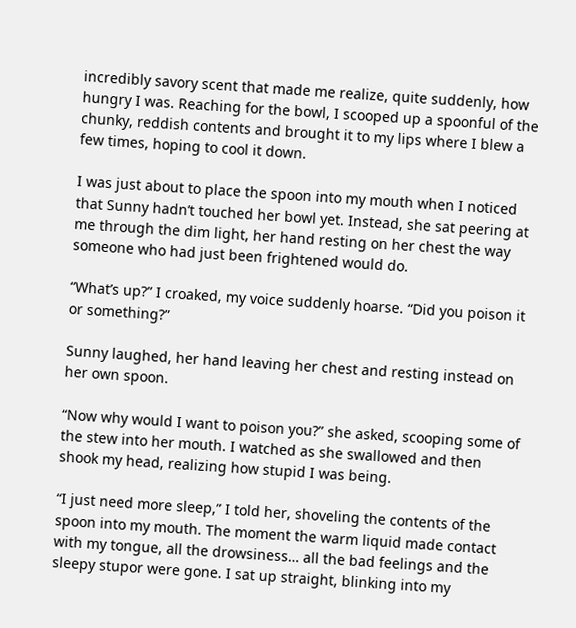incredibly savory scent that made me realize, quite suddenly, how hungry I was. Reaching for the bowl, I scooped up a spoonful of the chunky, reddish contents and brought it to my lips where I blew a few times, hoping to cool it down.

I was just about to place the spoon into my mouth when I noticed that Sunny hadn’t touched her bowl yet. Instead, she sat peering at me through the dim light, her hand resting on her chest the way someone who had just been frightened would do.

“What’s up?” I croaked, my voice suddenly hoarse. “Did you poison it or something?”

Sunny laughed, her hand leaving her chest and resting instead on her own spoon.

“Now why would I want to poison you?” she asked, scooping some of the stew into her mouth. I watched as she swallowed and then shook my head, realizing how stupid I was being.

“I just need more sleep,” I told her, shoveling the contents of the spoon into my mouth. The moment the warm liquid made contact with my tongue, all the drowsiness… all the bad feelings and the sleepy stupor were gone. I sat up straight, blinking into my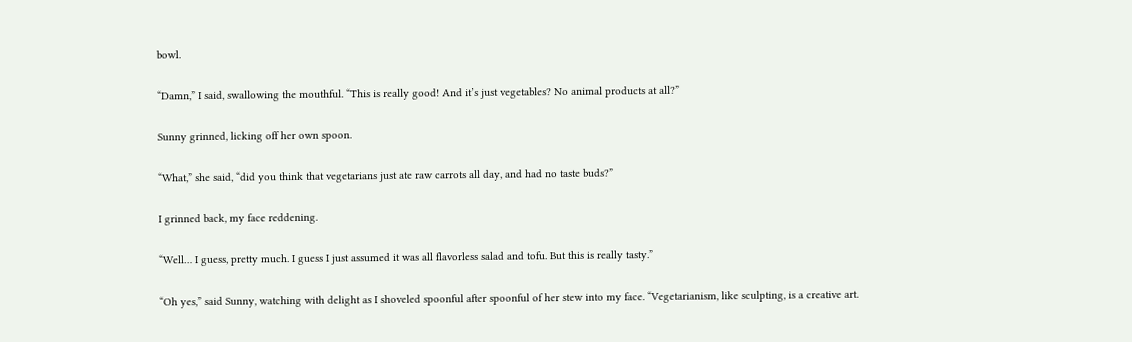bowl.

“Damn,” I said, swallowing the mouthful. “This is really good! And it’s just vegetables? No animal products at all?”

Sunny grinned, licking off her own spoon.

“What,” she said, “did you think that vegetarians just ate raw carrots all day, and had no taste buds?”

I grinned back, my face reddening.

“Well… I guess, pretty much. I guess I just assumed it was all flavorless salad and tofu. But this is really tasty.”

“Oh yes,” said Sunny, watching with delight as I shoveled spoonful after spoonful of her stew into my face. “Vegetarianism, like sculpting, is a creative art.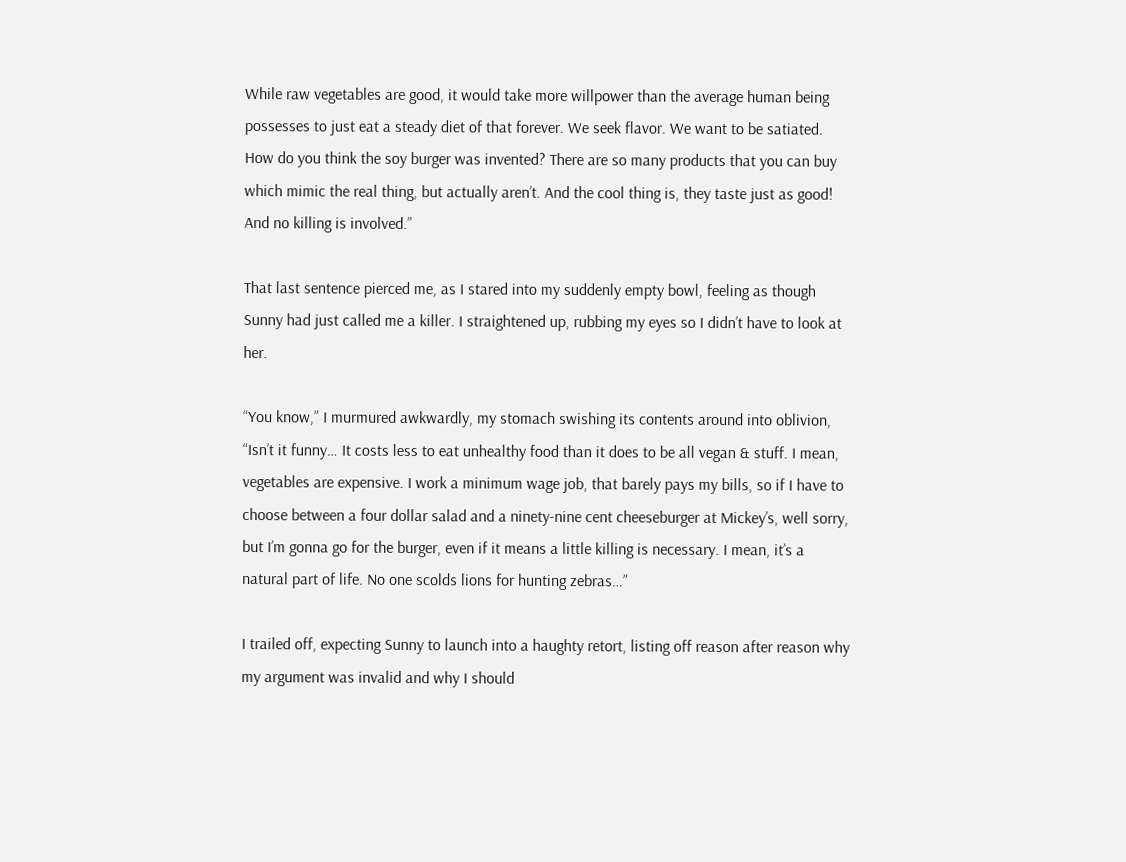While raw vegetables are good, it would take more willpower than the average human being possesses to just eat a steady diet of that forever. We seek flavor. We want to be satiated. How do you think the soy burger was invented? There are so many products that you can buy which mimic the real thing, but actually aren’t. And the cool thing is, they taste just as good! And no killing is involved.”

That last sentence pierced me, as I stared into my suddenly empty bowl, feeling as though Sunny had just called me a killer. I straightened up, rubbing my eyes so I didn’t have to look at her.

“You know,” I murmured awkwardly, my stomach swishing its contents around into oblivion, “Isn’t it funny… It costs less to eat unhealthy food than it does to be all vegan & stuff. I mean, vegetables are expensive. I work a minimum wage job, that barely pays my bills, so if I have to choose between a four dollar salad and a ninety-nine cent cheeseburger at Mickey’s, well sorry, but I’m gonna go for the burger, even if it means a little killing is necessary. I mean, it’s a natural part of life. No one scolds lions for hunting zebras…”

I trailed off, expecting Sunny to launch into a haughty retort, listing off reason after reason why my argument was invalid and why I should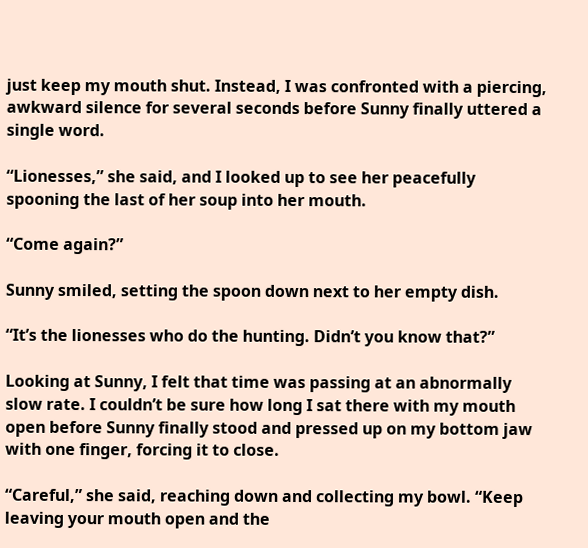just keep my mouth shut. Instead, I was confronted with a piercing, awkward silence for several seconds before Sunny finally uttered a single word.

“Lionesses,” she said, and I looked up to see her peacefully spooning the last of her soup into her mouth.

“Come again?”

Sunny smiled, setting the spoon down next to her empty dish.

“It’s the lionesses who do the hunting. Didn’t you know that?”

Looking at Sunny, I felt that time was passing at an abnormally slow rate. I couldn’t be sure how long I sat there with my mouth open before Sunny finally stood and pressed up on my bottom jaw with one finger, forcing it to close.

“Careful,” she said, reaching down and collecting my bowl. “Keep leaving your mouth open and the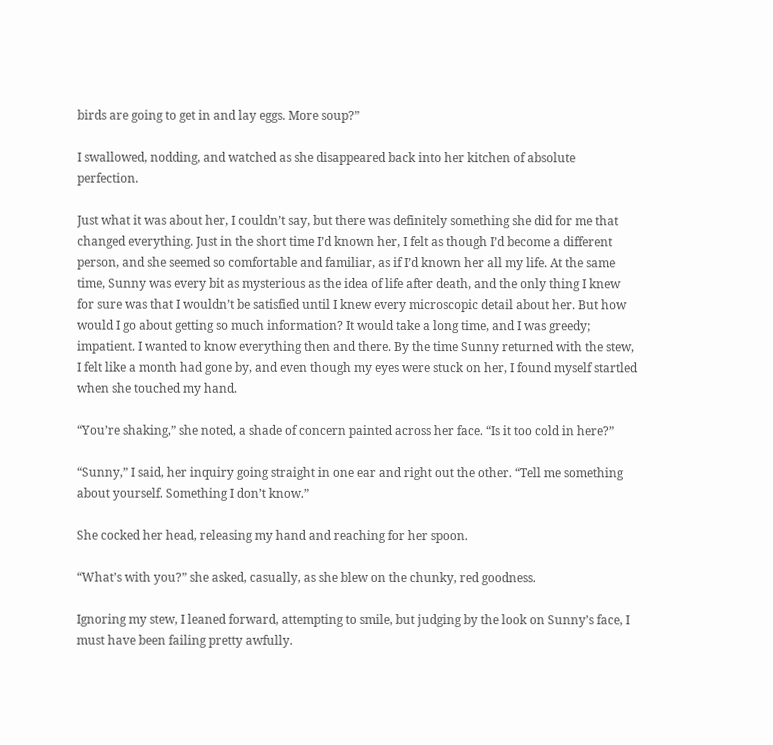birds are going to get in and lay eggs. More soup?”

I swallowed, nodding, and watched as she disappeared back into her kitchen of absolute perfection.

Just what it was about her, I couldn’t say, but there was definitely something she did for me that changed everything. Just in the short time I’d known her, I felt as though I’d become a different person, and she seemed so comfortable and familiar, as if I’d known her all my life. At the same time, Sunny was every bit as mysterious as the idea of life after death, and the only thing I knew for sure was that I wouldn’t be satisfied until I knew every microscopic detail about her. But how would I go about getting so much information? It would take a long time, and I was greedy; impatient. I wanted to know everything then and there. By the time Sunny returned with the stew, I felt like a month had gone by, and even though my eyes were stuck on her, I found myself startled when she touched my hand.

“You’re shaking,” she noted, a shade of concern painted across her face. “Is it too cold in here?”

“Sunny,” I said, her inquiry going straight in one ear and right out the other. “Tell me something about yourself. Something I don’t know.”

She cocked her head, releasing my hand and reaching for her spoon.

“What’s with you?” she asked, casually, as she blew on the chunky, red goodness.

Ignoring my stew, I leaned forward, attempting to smile, but judging by the look on Sunny’s face, I must have been failing pretty awfully.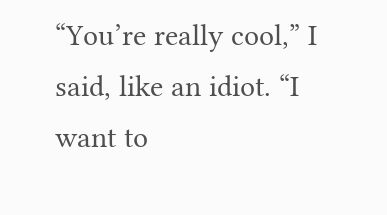“You’re really cool,” I said, like an idiot. “I want to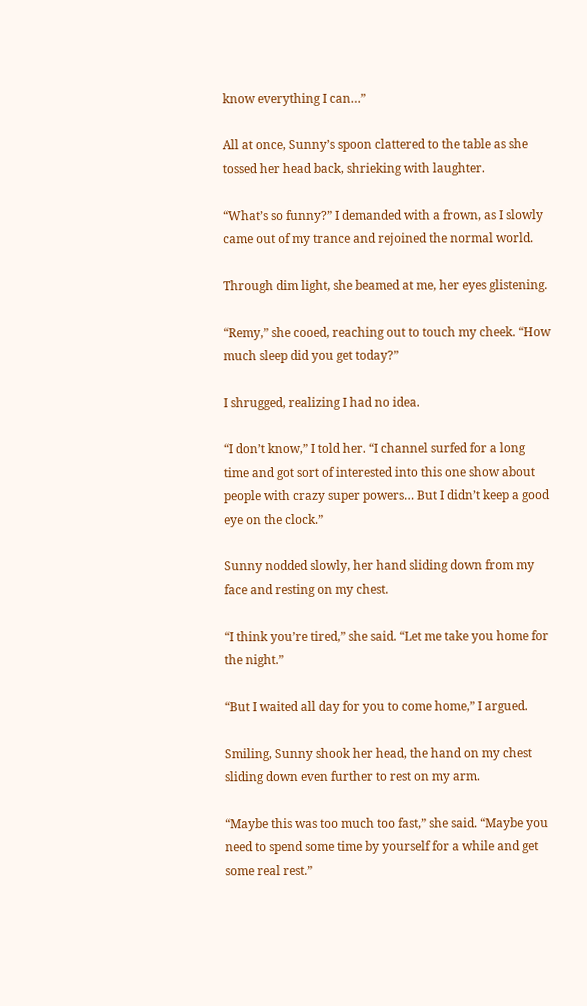know everything I can…”

All at once, Sunny’s spoon clattered to the table as she tossed her head back, shrieking with laughter.

“What’s so funny?” I demanded with a frown, as I slowly came out of my trance and rejoined the normal world.

Through dim light, she beamed at me, her eyes glistening.

“Remy,” she cooed, reaching out to touch my cheek. “How much sleep did you get today?”

I shrugged, realizing I had no idea.

“I don’t know,” I told her. “I channel surfed for a long time and got sort of interested into this one show about people with crazy super powers… But I didn’t keep a good eye on the clock.”

Sunny nodded slowly, her hand sliding down from my face and resting on my chest.

“I think you’re tired,” she said. “Let me take you home for the night.”

“But I waited all day for you to come home,” I argued.

Smiling, Sunny shook her head, the hand on my chest sliding down even further to rest on my arm.

“Maybe this was too much too fast,” she said. “Maybe you need to spend some time by yourself for a while and get some real rest.”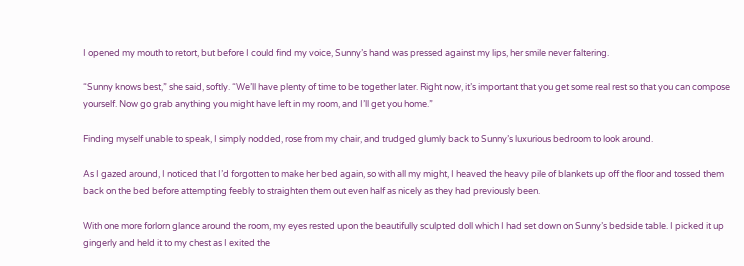I opened my mouth to retort, but before I could find my voice, Sunny’s hand was pressed against my lips, her smile never faltering.

“Sunny knows best,” she said, softly. “We’ll have plenty of time to be together later. Right now, it’s important that you get some real rest so that you can compose yourself. Now go grab anything you might have left in my room, and I’ll get you home.”

Finding myself unable to speak, I simply nodded, rose from my chair, and trudged glumly back to Sunny’s luxurious bedroom to look around.

As I gazed around, I noticed that I’d forgotten to make her bed again, so with all my might, I heaved the heavy pile of blankets up off the floor and tossed them back on the bed before attempting feebly to straighten them out even half as nicely as they had previously been.

With one more forlorn glance around the room, my eyes rested upon the beautifully sculpted doll which I had set down on Sunny’s bedside table. I picked it up gingerly and held it to my chest as I exited the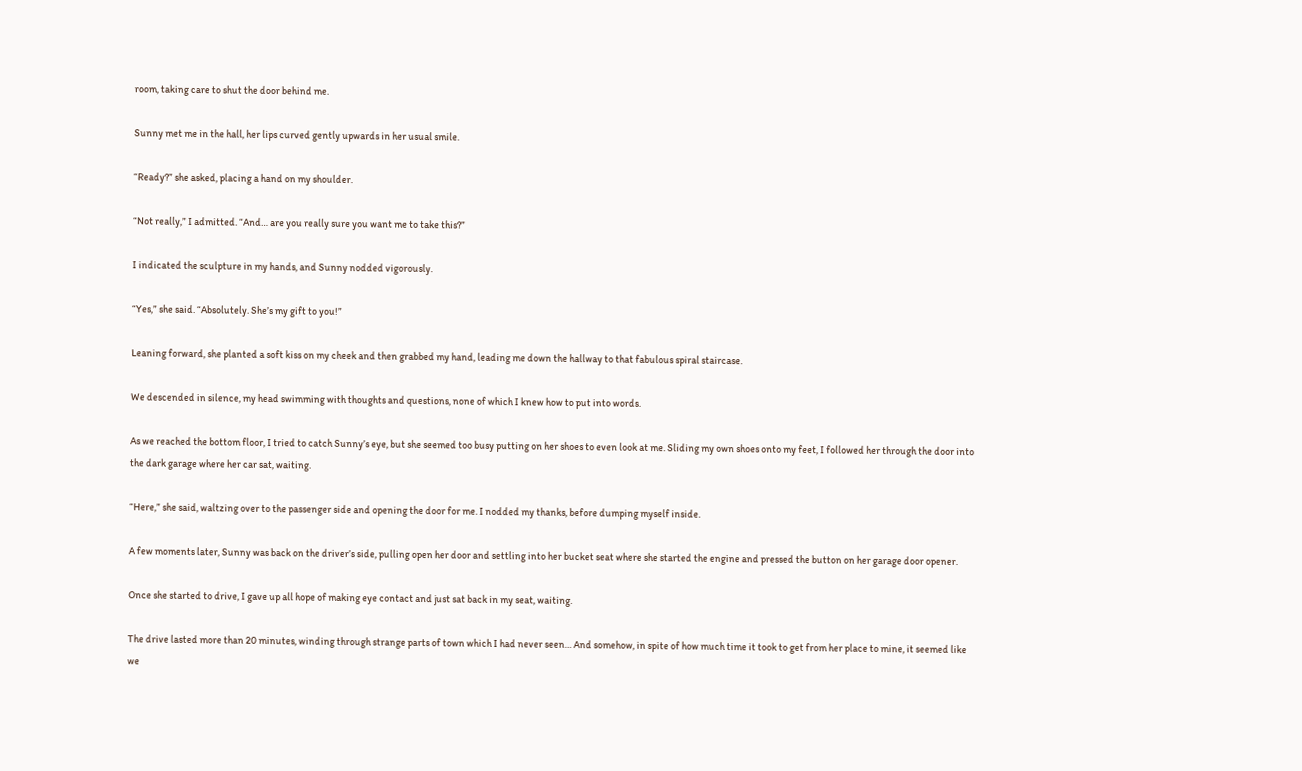room, taking care to shut the door behind me.

Sunny met me in the hall, her lips curved gently upwards in her usual smile.

“Ready?” she asked, placing a hand on my shoulder.

“Not really,” I admitted. “And… are you really sure you want me to take this?”

I indicated the sculpture in my hands, and Sunny nodded vigorously.

“Yes,” she said. “Absolutely. She’s my gift to you!”

Leaning forward, she planted a soft kiss on my cheek and then grabbed my hand, leading me down the hallway to that fabulous spiral staircase.

We descended in silence, my head swimming with thoughts and questions, none of which I knew how to put into words.

As we reached the bottom floor, I tried to catch Sunny’s eye, but she seemed too busy putting on her shoes to even look at me. Sliding my own shoes onto my feet, I followed her through the door into the dark garage where her car sat, waiting.

“Here,” she said, waltzing over to the passenger side and opening the door for me. I nodded my thanks, before dumping myself inside.

A few moments later, Sunny was back on the driver’s side, pulling open her door and settling into her bucket seat where she started the engine and pressed the button on her garage door opener.

Once she started to drive, I gave up all hope of making eye contact and just sat back in my seat, waiting.

The drive lasted more than 20 minutes, winding through strange parts of town which I had never seen… And somehow, in spite of how much time it took to get from her place to mine, it seemed like we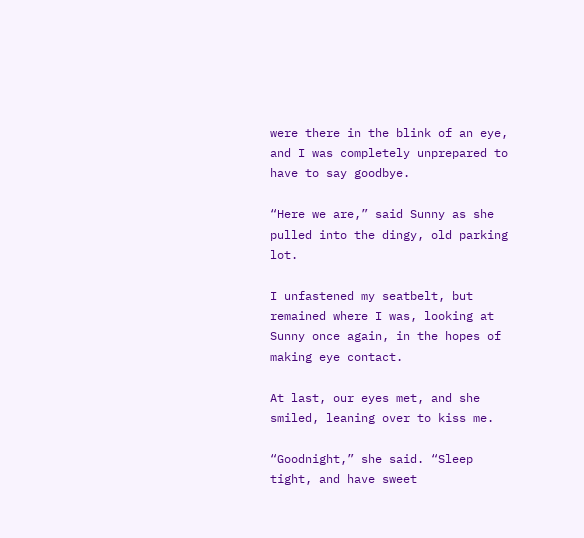were there in the blink of an eye, and I was completely unprepared to have to say goodbye.

“Here we are,” said Sunny as she pulled into the dingy, old parking lot.

I unfastened my seatbelt, but remained where I was, looking at Sunny once again, in the hopes of making eye contact.

At last, our eyes met, and she smiled, leaning over to kiss me.

“Goodnight,” she said. “Sleep tight, and have sweet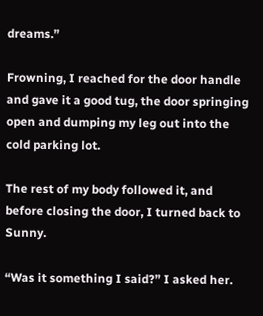dreams.”

Frowning, I reached for the door handle and gave it a good tug, the door springing open and dumping my leg out into the cold parking lot.

The rest of my body followed it, and before closing the door, I turned back to Sunny.

“Was it something I said?” I asked her.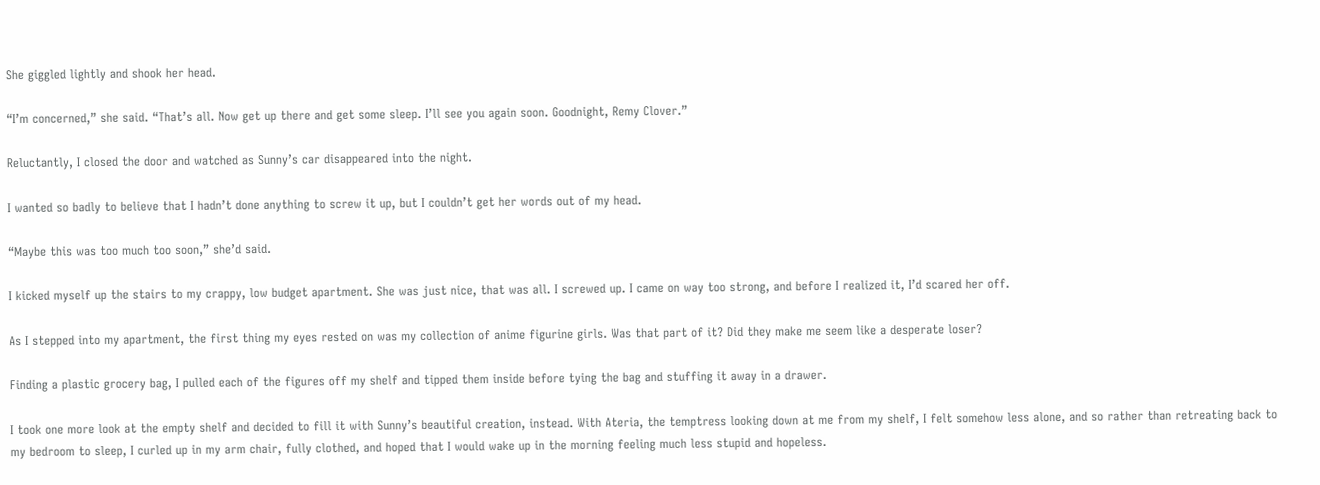She giggled lightly and shook her head.

“I’m concerned,” she said. “That’s all. Now get up there and get some sleep. I’ll see you again soon. Goodnight, Remy Clover.”

Reluctantly, I closed the door and watched as Sunny’s car disappeared into the night.

I wanted so badly to believe that I hadn’t done anything to screw it up, but I couldn’t get her words out of my head.

“Maybe this was too much too soon,” she’d said.

I kicked myself up the stairs to my crappy, low budget apartment. She was just nice, that was all. I screwed up. I came on way too strong, and before I realized it, I’d scared her off.

As I stepped into my apartment, the first thing my eyes rested on was my collection of anime figurine girls. Was that part of it? Did they make me seem like a desperate loser?

Finding a plastic grocery bag, I pulled each of the figures off my shelf and tipped them inside before tying the bag and stuffing it away in a drawer.

I took one more look at the empty shelf and decided to fill it with Sunny’s beautiful creation, instead. With Ateria, the temptress looking down at me from my shelf, I felt somehow less alone, and so rather than retreating back to my bedroom to sleep, I curled up in my arm chair, fully clothed, and hoped that I would wake up in the morning feeling much less stupid and hopeless.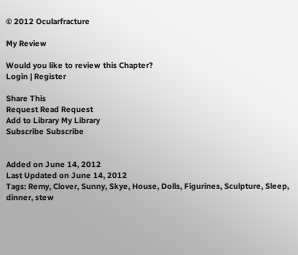© 2012 Ocularfracture

My Review

Would you like to review this Chapter?
Login | Register

Share This
Request Read Request
Add to Library My Library
Subscribe Subscribe


Added on June 14, 2012
Last Updated on June 14, 2012
Tags: Remy, Clover, Sunny, Skye, House, Dolls, Figurines, Sculpture, Sleep, dinner, stew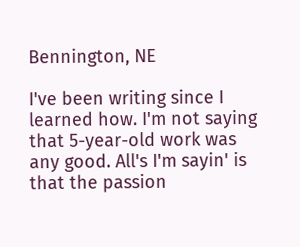Bennington, NE

I've been writing since I learned how. I'm not saying that 5-year-old work was any good. All's I'm sayin' is that the passion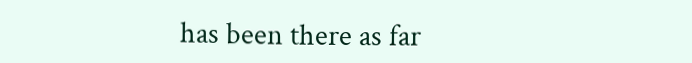has been there as far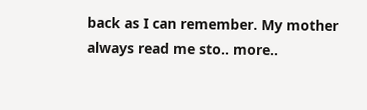back as I can remember. My mother always read me sto.. more..